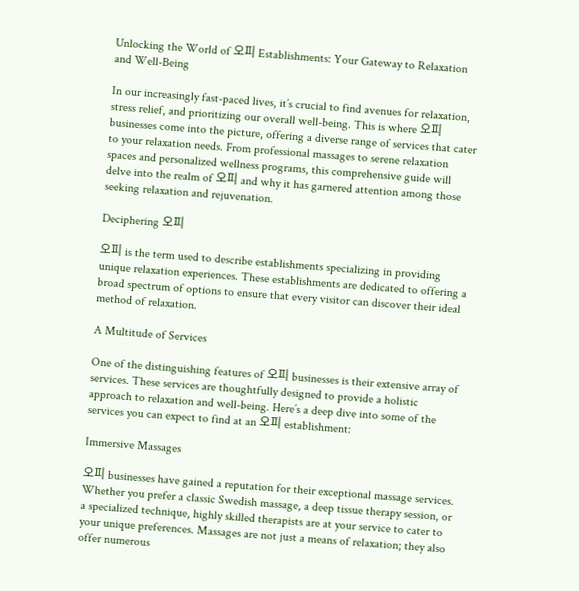Unlocking the World of 오피 Establishments: Your Gateway to Relaxation and Well-Being

In our increasingly fast-paced lives, it’s crucial to find avenues for relaxation, stress relief, and prioritizing our overall well-being. This is where 오피 businesses come into the picture, offering a diverse range of services that cater to your relaxation needs. From professional massages to serene relaxation spaces and personalized wellness programs, this comprehensive guide will delve into the realm of 오피 and why it has garnered attention among those seeking relaxation and rejuvenation.

Deciphering 오피

오피 is the term used to describe establishments specializing in providing unique relaxation experiences. These establishments are dedicated to offering a broad spectrum of options to ensure that every visitor can discover their ideal method of relaxation.

A Multitude of Services

One of the distinguishing features of 오피 businesses is their extensive array of services. These services are thoughtfully designed to provide a holistic approach to relaxation and well-being. Here’s a deep dive into some of the services you can expect to find at an 오피 establishment:

Immersive Massages

오피 businesses have gained a reputation for their exceptional massage services. Whether you prefer a classic Swedish massage, a deep tissue therapy session, or a specialized technique, highly skilled therapists are at your service to cater to your unique preferences. Massages are not just a means of relaxation; they also offer numerous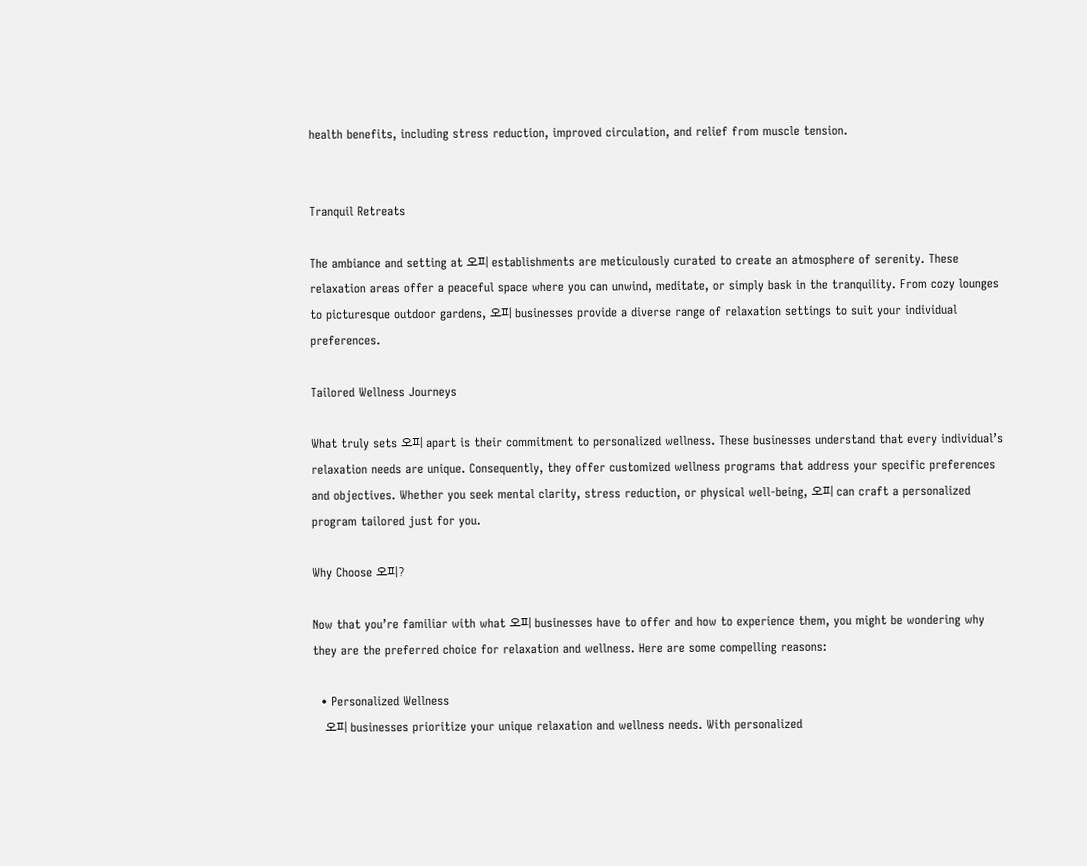health benefits, including stress reduction, improved circulation, and relief from muscle tension.


Tranquil Retreats

The ambiance and setting at 오피 establishments are meticulously curated to create an atmosphere of serenity. These relaxation areas offer a peaceful space where you can unwind, meditate, or simply bask in the tranquility. From cozy lounges to picturesque outdoor gardens, 오피 businesses provide a diverse range of relaxation settings to suit your individual preferences.

Tailored Wellness Journeys

What truly sets 오피 apart is their commitment to personalized wellness. These businesses understand that every individual’s relaxation needs are unique. Consequently, they offer customized wellness programs that address your specific preferences and objectives. Whether you seek mental clarity, stress reduction, or physical well-being, 오피 can craft a personalized program tailored just for you.

Why Choose 오피?

Now that you’re familiar with what 오피 businesses have to offer and how to experience them, you might be wondering why they are the preferred choice for relaxation and wellness. Here are some compelling reasons:

  • Personalized Wellness
    오피 businesses prioritize your unique relaxation and wellness needs. With personalized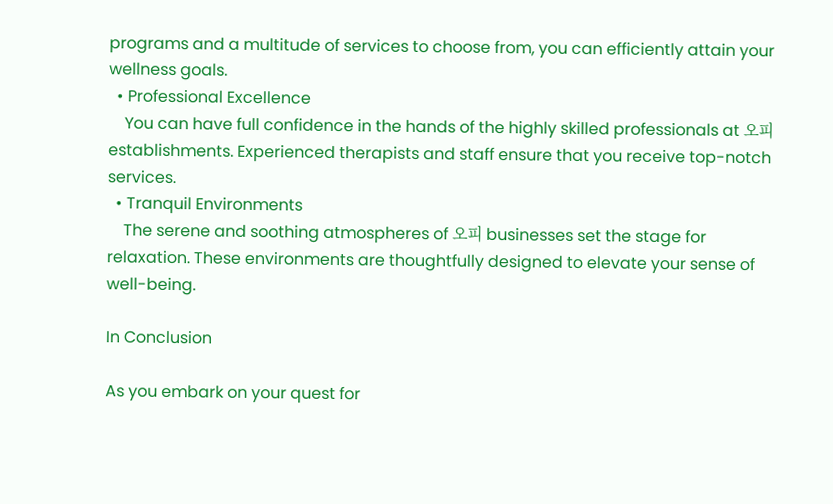programs and a multitude of services to choose from, you can efficiently attain your wellness goals.
  • Professional Excellence
    You can have full confidence in the hands of the highly skilled professionals at 오피 establishments. Experienced therapists and staff ensure that you receive top-notch services.
  • Tranquil Environments
    The serene and soothing atmospheres of 오피 businesses set the stage for relaxation. These environments are thoughtfully designed to elevate your sense of well-being.

In Conclusion

As you embark on your quest for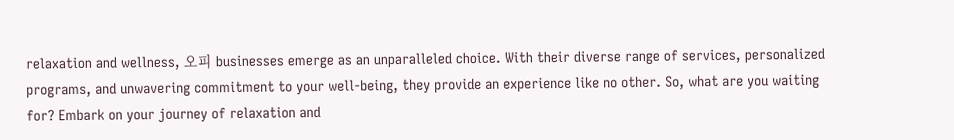relaxation and wellness, 오피 businesses emerge as an unparalleled choice. With their diverse range of services, personalized programs, and unwavering commitment to your well-being, they provide an experience like no other. So, what are you waiting for? Embark on your journey of relaxation and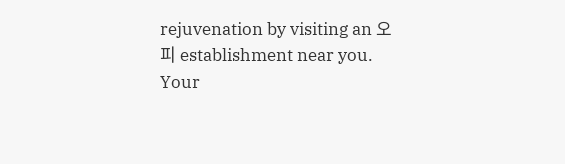rejuvenation by visiting an 오피 establishment near you. Your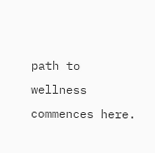path to wellness commences here.